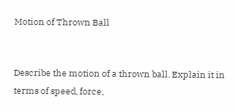Motion of Thrown Ball


Describe the motion of a thrown ball. Explain it in terms of speed, force,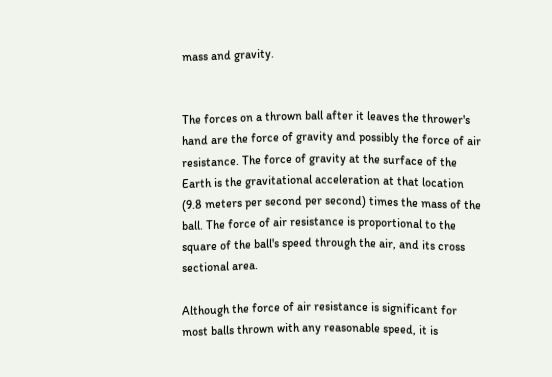mass and gravity.


The forces on a thrown ball after it leaves the thrower's hand are the force of gravity and possibly the force of air resistance. The force of gravity at the surface of the Earth is the gravitational acceleration at that location (9.8 meters per second per second) times the mass of the ball. The force of air resistance is proportional to the square of the ball's speed through the air, and its cross sectional area.

Although the force of air resistance is significant for most balls thrown with any reasonable speed, it is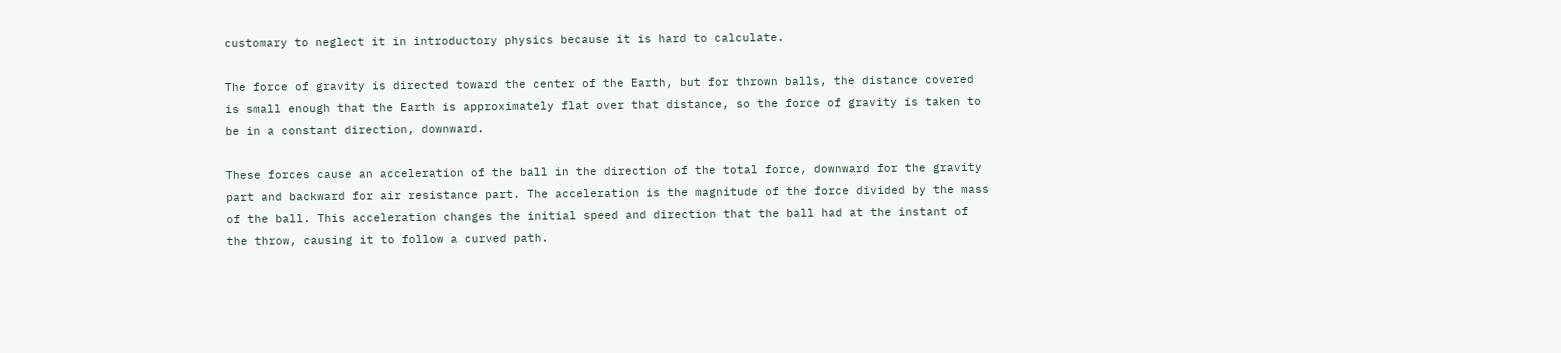customary to neglect it in introductory physics because it is hard to calculate.

The force of gravity is directed toward the center of the Earth, but for thrown balls, the distance covered is small enough that the Earth is approximately flat over that distance, so the force of gravity is taken to be in a constant direction, downward.

These forces cause an acceleration of the ball in the direction of the total force, downward for the gravity part and backward for air resistance part. The acceleration is the magnitude of the force divided by the mass of the ball. This acceleration changes the initial speed and direction that the ball had at the instant of the throw, causing it to follow a curved path.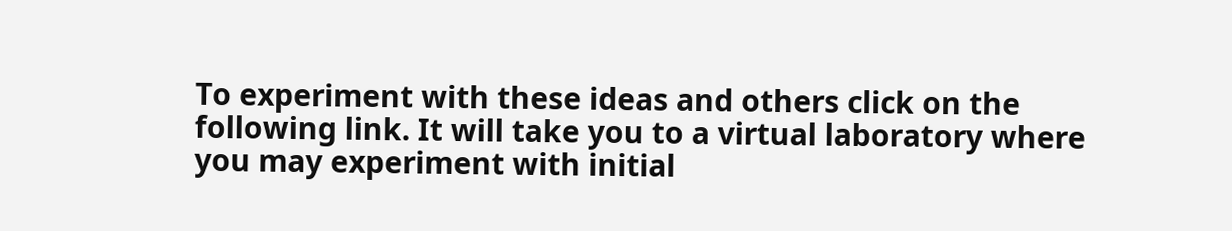To experiment with these ideas and others click on the following link. It will take you to a virtual laboratory where you may experiment with initial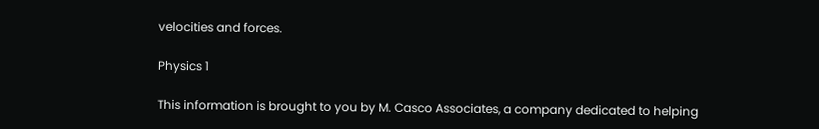velocities and forces.

Physics 1

This information is brought to you by M. Casco Associates, a company dedicated to helping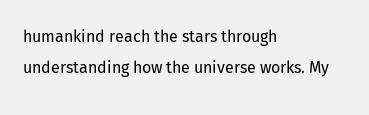humankind reach the stars through understanding how the universe works. My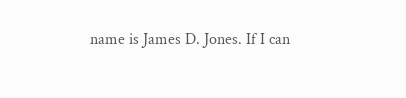name is James D. Jones. If I can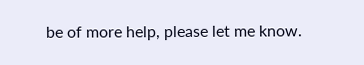be of more help, please let me know.